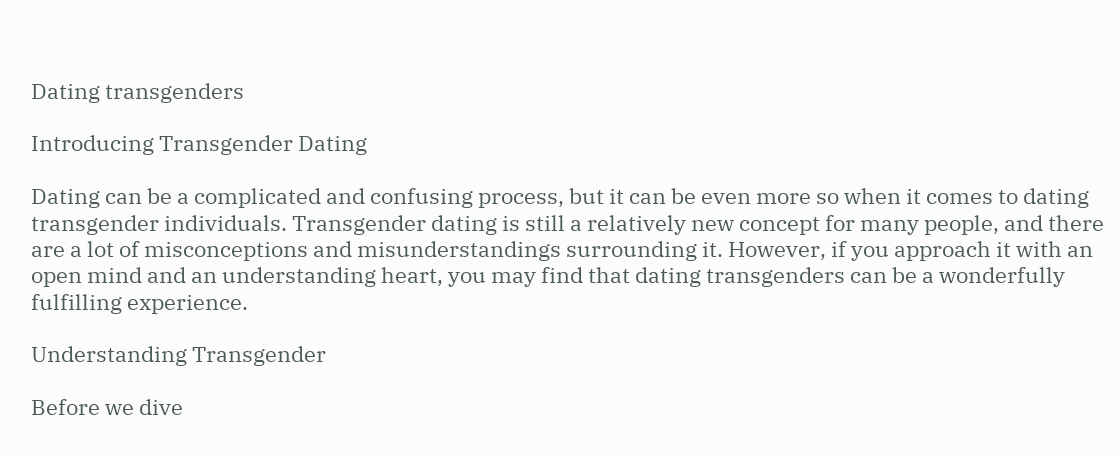Dating transgenders

Introducing Transgender Dating

Dating can be a complicated and confusing process, but it can be even more so when it comes to dating transgender individuals. Transgender dating is still a relatively new concept for many people, and there are a lot of misconceptions and misunderstandings surrounding it. However, if you approach it with an open mind and an understanding heart, you may find that dating transgenders can be a wonderfully fulfilling experience.

Understanding Transgender

Before we dive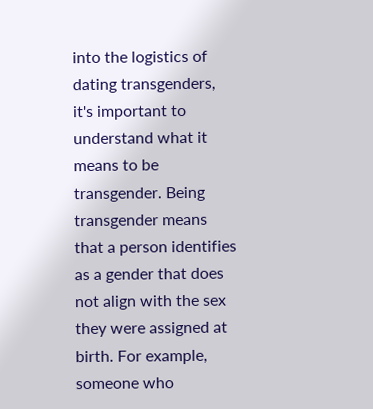into the logistics of dating transgenders, it's important to understand what it means to be transgender. Being transgender means that a person identifies as a gender that does not align with the sex they were assigned at birth. For example, someone who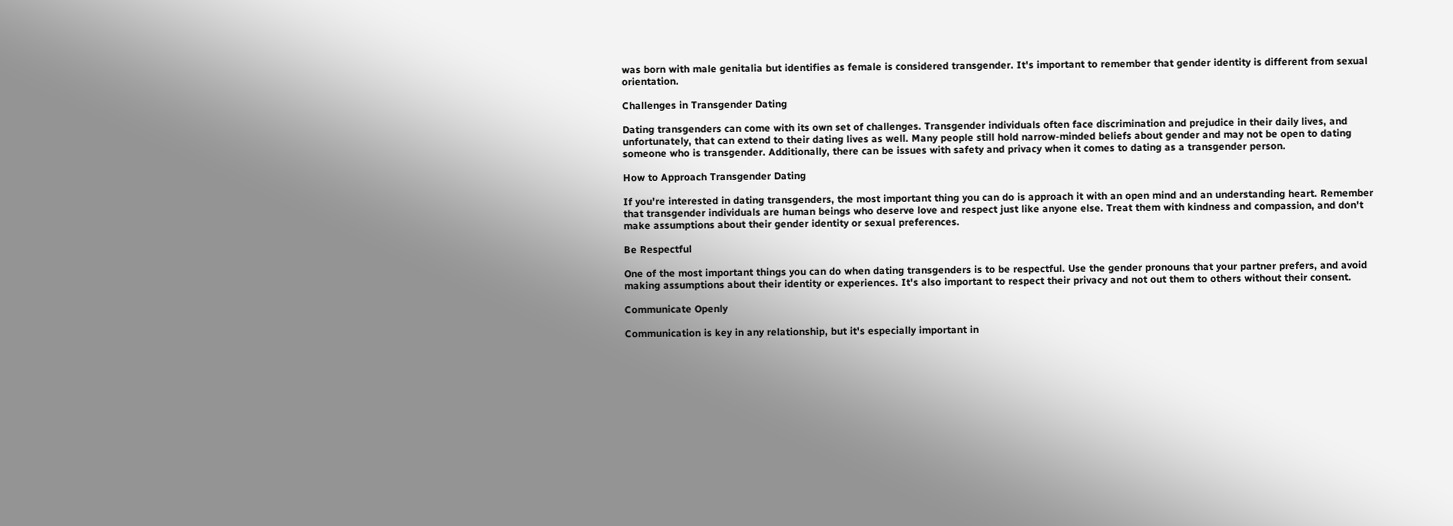was born with male genitalia but identifies as female is considered transgender. It's important to remember that gender identity is different from sexual orientation.

Challenges in Transgender Dating

Dating transgenders can come with its own set of challenges. Transgender individuals often face discrimination and prejudice in their daily lives, and unfortunately, that can extend to their dating lives as well. Many people still hold narrow-minded beliefs about gender and may not be open to dating someone who is transgender. Additionally, there can be issues with safety and privacy when it comes to dating as a transgender person.

How to Approach Transgender Dating

If you're interested in dating transgenders, the most important thing you can do is approach it with an open mind and an understanding heart. Remember that transgender individuals are human beings who deserve love and respect just like anyone else. Treat them with kindness and compassion, and don't make assumptions about their gender identity or sexual preferences.

Be Respectful

One of the most important things you can do when dating transgenders is to be respectful. Use the gender pronouns that your partner prefers, and avoid making assumptions about their identity or experiences. It's also important to respect their privacy and not out them to others without their consent.

Communicate Openly

Communication is key in any relationship, but it's especially important in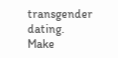transgender dating. Make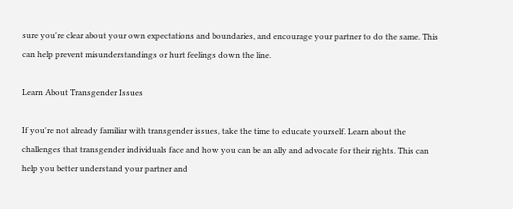sure you're clear about your own expectations and boundaries, and encourage your partner to do the same. This can help prevent misunderstandings or hurt feelings down the line.

Learn About Transgender Issues

If you're not already familiar with transgender issues, take the time to educate yourself. Learn about the challenges that transgender individuals face and how you can be an ally and advocate for their rights. This can help you better understand your partner and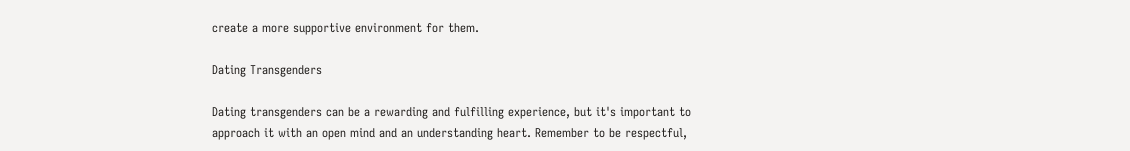create a more supportive environment for them.

Dating Transgenders

Dating transgenders can be a rewarding and fulfilling experience, but it's important to approach it with an open mind and an understanding heart. Remember to be respectful,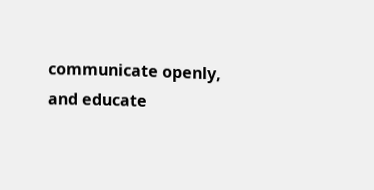communicate openly, and educate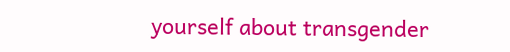yourself about transgender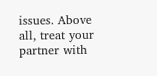issues. Above all, treat your partner with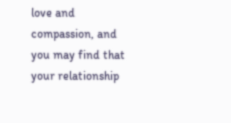love and compassion, and you may find that your relationship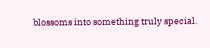blossoms into something truly special.